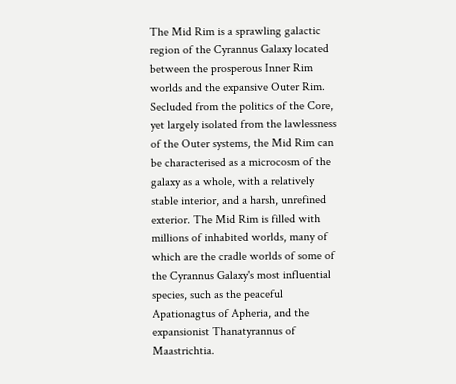The Mid Rim is a sprawling galactic region of the Cyrannus Galaxy located between the prosperous Inner Rim worlds and the expansive Outer Rim. Secluded from the politics of the Core, yet largely isolated from the lawlessness of the Outer systems, the Mid Rim can be characterised as a microcosm of the galaxy as a whole, with a relatively stable interior, and a harsh, unrefined exterior. The Mid Rim is filled with millions of inhabited worlds, many of which are the cradle worlds of some of the Cyrannus Galaxy's most influential species, such as the peaceful Apationagtus of Apheria, and the expansionist Thanatyrannus of Maastrichtia.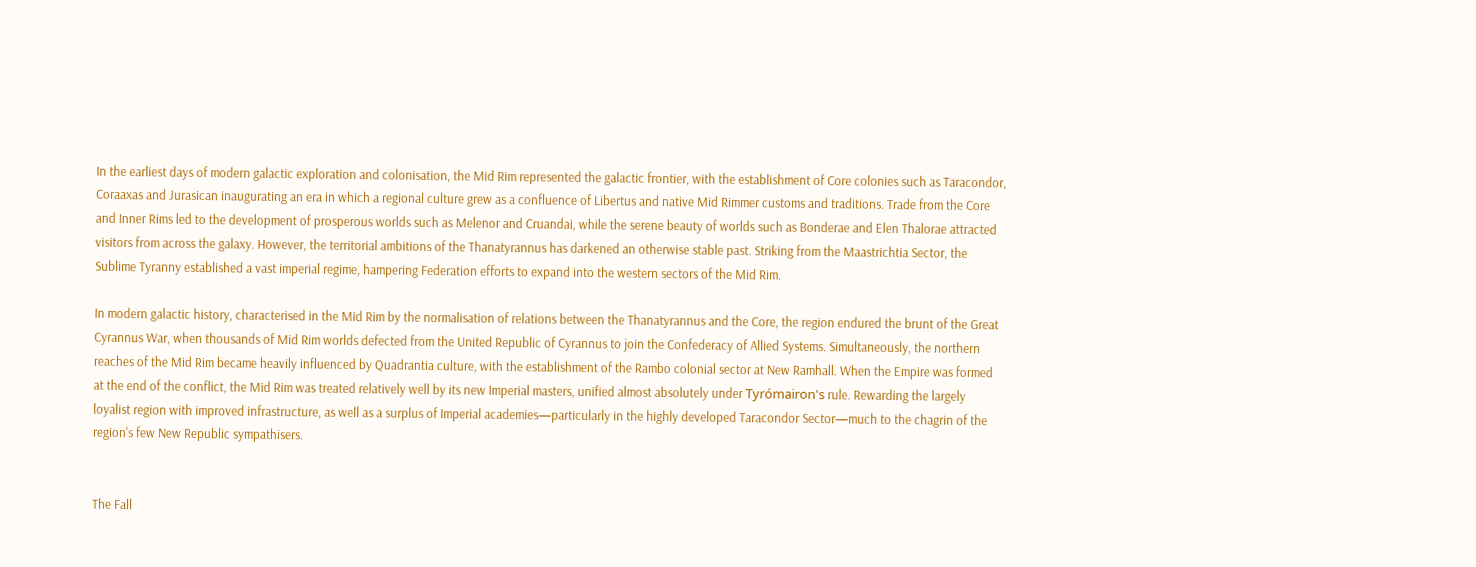In the earliest days of modern galactic exploration and colonisation, the Mid Rim represented the galactic frontier, with the establishment of Core colonies such as Taracondor, Coraaxas and Jurasican inaugurating an era in which a regional culture grew as a confluence of Libertus and native Mid Rimmer customs and traditions. Trade from the Core and Inner Rims led to the development of prosperous worlds such as Melenor and Cruandai, while the serene beauty of worlds such as Bonderae and Elen Thalorae attracted visitors from across the galaxy. However, the territorial ambitions of the Thanatyrannus has darkened an otherwise stable past. Striking from the Maastrichtia Sector, the Sublime Tyranny established a vast imperial regime, hampering Federation efforts to expand into the western sectors of the Mid Rim.

In modern galactic history, characterised in the Mid Rim by the normalisation of relations between the Thanatyrannus and the Core, the region endured the brunt of the Great Cyrannus War, when thousands of Mid Rim worlds defected from the United Republic of Cyrannus to join the Confederacy of Allied Systems. Simultaneously, the northern reaches of the Mid Rim became heavily influenced by Quadrantia culture, with the establishment of the Rambo colonial sector at New Ramhall. When the Empire was formed at the end of the conflict, the Mid Rim was treated relatively well by its new Imperial masters, unified almost absolutely under Tyrómairon's rule. Rewarding the largely loyalist region with improved infrastructure, as well as a surplus of Imperial academies—particularly in the highly developed Taracondor Sector—much to the chagrin of the region's few New Republic sympathisers.


The Fall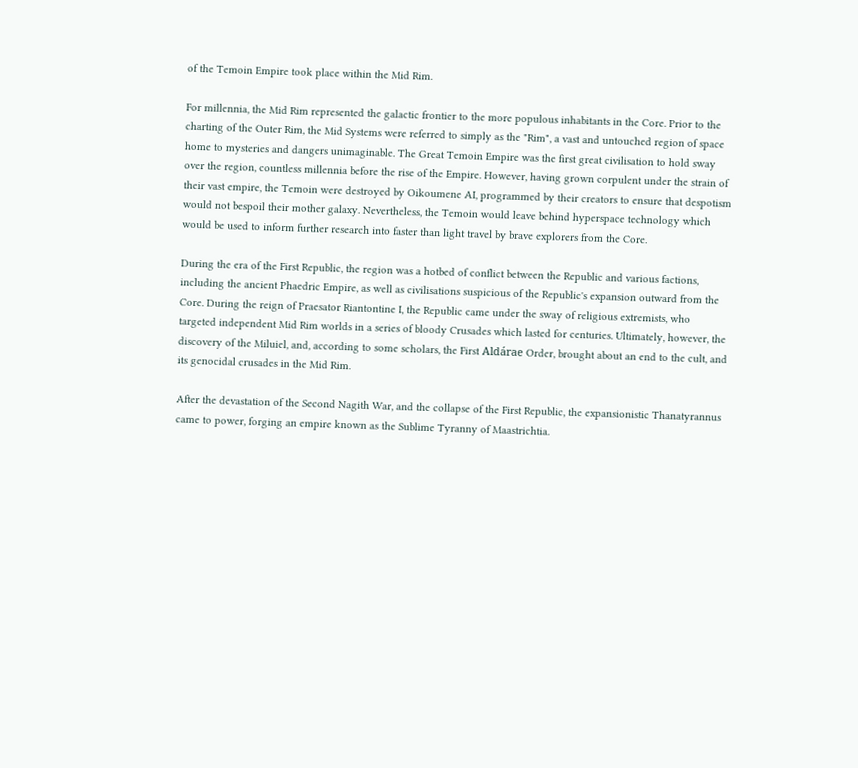of the Temoin Empire took place within the Mid Rim.

For millennia, the Mid Rim represented the galactic frontier to the more populous inhabitants in the Core. Prior to the charting of the Outer Rim, the Mid Systems were referred to simply as the "Rim", a vast and untouched region of space home to mysteries and dangers unimaginable. The Great Temoin Empire was the first great civilisation to hold sway over the region, countless millennia before the rise of the Empire. However, having grown corpulent under the strain of their vast empire, the Temoin were destroyed by Oikoumene AI, programmed by their creators to ensure that despotism would not bespoil their mother galaxy. Nevertheless, the Temoin would leave behind hyperspace technology which would be used to inform further research into faster than light travel by brave explorers from the Core.

During the era of the First Republic, the region was a hotbed of conflict between the Republic and various factions, including the ancient Phaedric Empire, as well as civilisations suspicious of the Republic's expansion outward from the Core. During the reign of Praesator Riantontine I, the Republic came under the sway of religious extremists, who targeted independent Mid Rim worlds in a series of bloody Crusades which lasted for centuries. Ultimately, however, the discovery of the Miluiel, and, according to some scholars, the First Aldárae Order, brought about an end to the cult, and its genocidal crusades in the Mid Rim.

After the devastation of the Second Nagith War, and the collapse of the First Republic, the expansionistic Thanatyrannus came to power, forging an empire known as the Sublime Tyranny of Maastrichtia.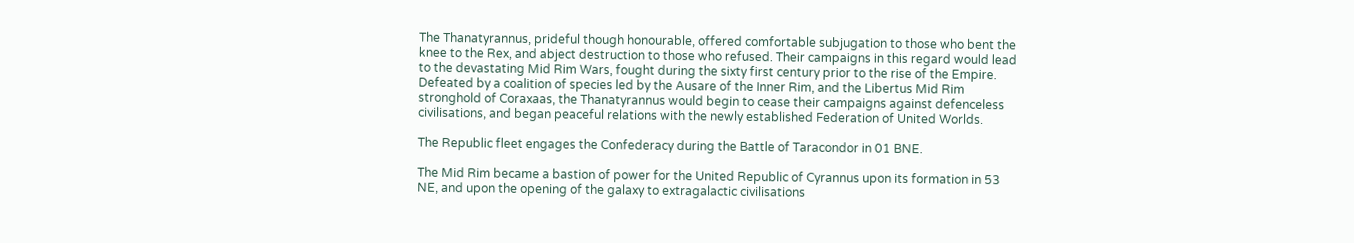The Thanatyrannus, prideful though honourable, offered comfortable subjugation to those who bent the knee to the Rex, and abject destruction to those who refused. Their campaigns in this regard would lead to the devastating Mid Rim Wars, fought during the sixty first century prior to the rise of the Empire. Defeated by a coalition of species led by the Ausare of the Inner Rim, and the Libertus Mid Rim stronghold of Coraxaas, the Thanatyrannus would begin to cease their campaigns against defenceless civilisations, and began peaceful relations with the newly established Federation of United Worlds.

The Republic fleet engages the Confederacy during the Battle of Taracondor in 01 BNE.

The Mid Rim became a bastion of power for the United Republic of Cyrannus upon its formation in 53 NE, and upon the opening of the galaxy to extragalactic civilisations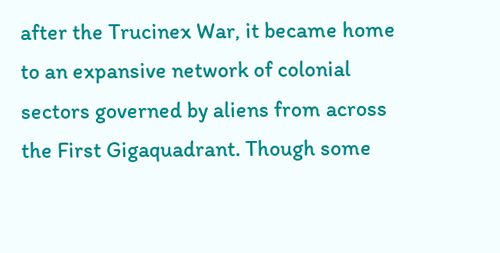after the Trucinex War, it became home to an expansive network of colonial sectors governed by aliens from across the First Gigaquadrant. Though some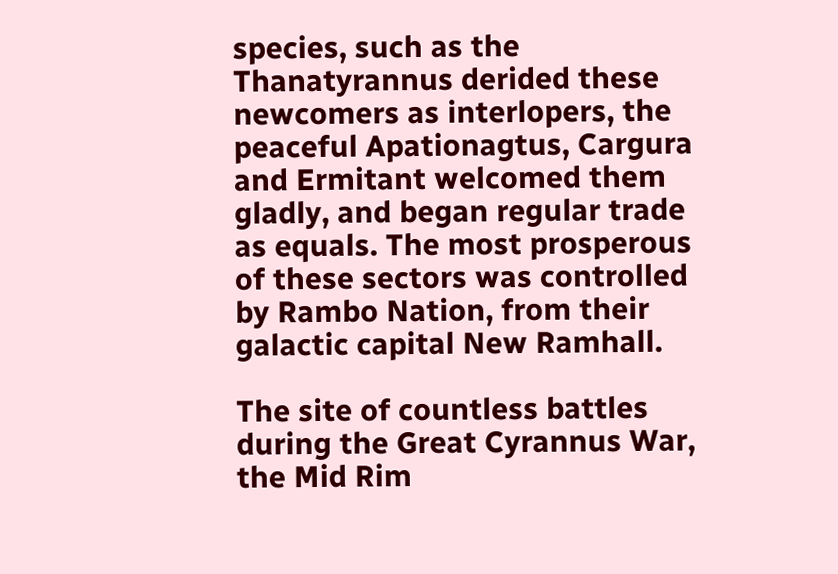species, such as the Thanatyrannus derided these newcomers as interlopers, the peaceful Apationagtus, Cargura and Ermitant welcomed them gladly, and began regular trade as equals. The most prosperous of these sectors was controlled by Rambo Nation, from their galactic capital New Ramhall.

The site of countless battles during the Great Cyrannus War, the Mid Rim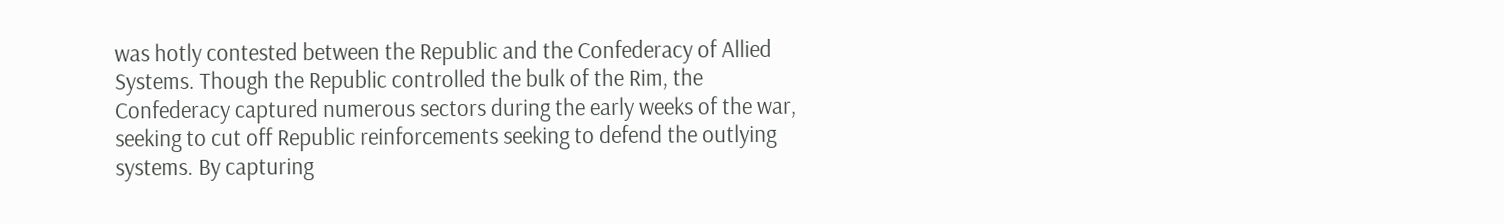was hotly contested between the Republic and the Confederacy of Allied Systems. Though the Republic controlled the bulk of the Rim, the Confederacy captured numerous sectors during the early weeks of the war, seeking to cut off Republic reinforcements seeking to defend the outlying systems. By capturing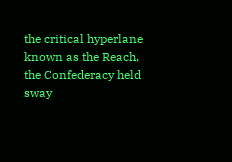the critical hyperlane known as the Reach, the Confederacy held sway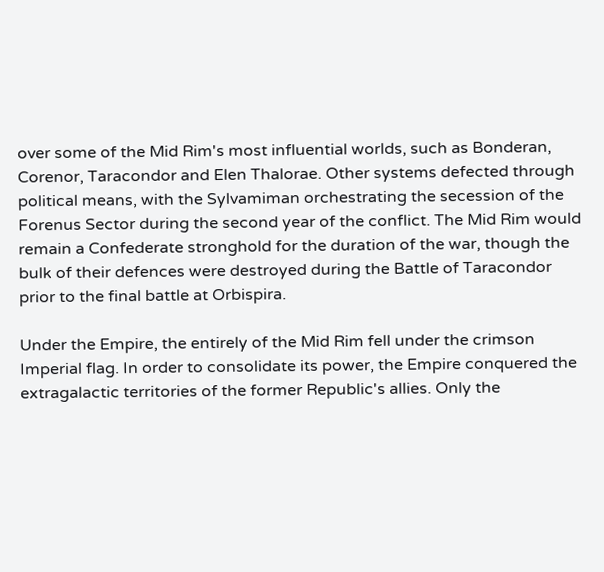over some of the Mid Rim's most influential worlds, such as Bonderan, Corenor, Taracondor and Elen Thalorae. Other systems defected through political means, with the Sylvamiman orchestrating the secession of the Forenus Sector during the second year of the conflict. The Mid Rim would remain a Confederate stronghold for the duration of the war, though the bulk of their defences were destroyed during the Battle of Taracondor prior to the final battle at Orbispira.

Under the Empire, the entirely of the Mid Rim fell under the crimson Imperial flag. In order to consolidate its power, the Empire conquered the extragalactic territories of the former Republic's allies. Only the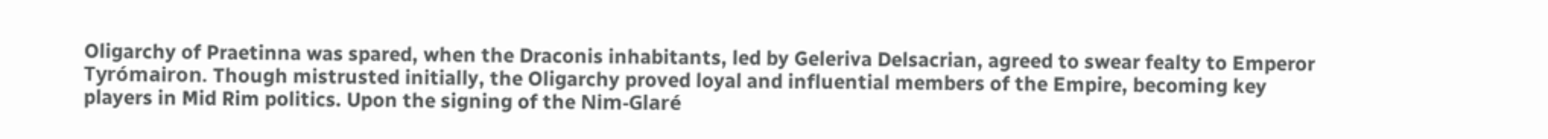Oligarchy of Praetinna was spared, when the Draconis inhabitants, led by Geleriva Delsacrian, agreed to swear fealty to Emperor Tyrómairon. Though mistrusted initially, the Oligarchy proved loyal and influential members of the Empire, becoming key players in Mid Rim politics. Upon the signing of the Nim-Glaré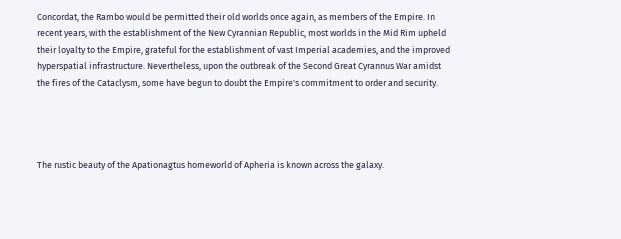Concordat, the Rambo would be permitted their old worlds once again, as members of the Empire. In recent years, with the establishment of the New Cyrannian Republic, most worlds in the Mid Rim upheld their loyalty to the Empire, grateful for the establishment of vast Imperial academies, and the improved hyperspatial infrastructure. Nevertheless, upon the outbreak of the Second Great Cyrannus War amidst the fires of the Cataclysm, some have begun to doubt the Empire's commitment to order and security.




The rustic beauty of the Apationagtus homeworld of Apheria is known across the galaxy.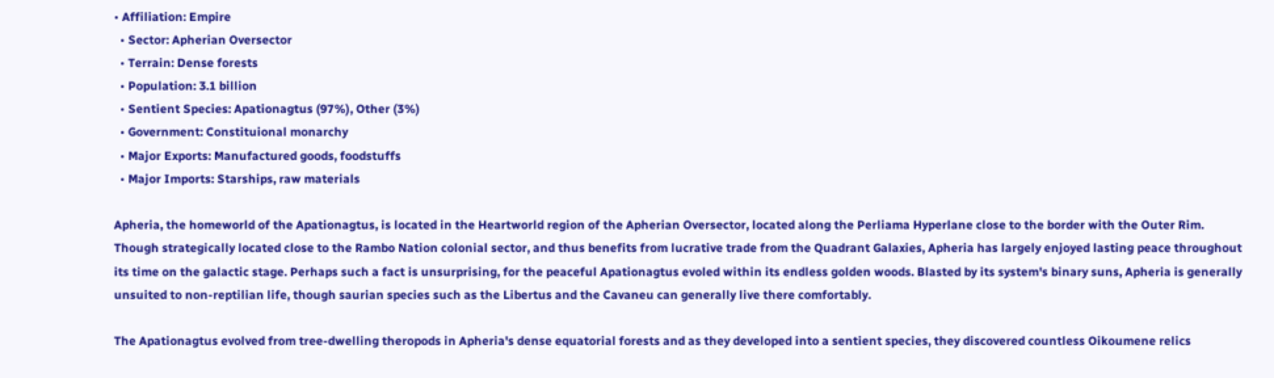• Affiliation: Empire
  • Sector: Apherian Oversector
  • Terrain: Dense forests
  • Population: 3.1 billion
  • Sentient Species: Apationagtus (97%), Other (3%)
  • Government: Constituional monarchy
  • Major Exports: Manufactured goods, foodstuffs
  • Major Imports: Starships, raw materials

Apheria, the homeworld of the Apationagtus, is located in the Heartworld region of the Apherian Oversector, located along the Perliama Hyperlane close to the border with the Outer Rim. Though strategically located close to the Rambo Nation colonial sector, and thus benefits from lucrative trade from the Quadrant Galaxies, Apheria has largely enjoyed lasting peace throughout its time on the galactic stage. Perhaps such a fact is unsurprising, for the peaceful Apationagtus evoled within its endless golden woods. Blasted by its system's binary suns, Apheria is generally unsuited to non-reptilian life, though saurian species such as the Libertus and the Cavaneu can generally live there comfortably.

The Apationagtus evolved from tree-dwelling theropods in Apheria's dense equatorial forests and as they developed into a sentient species, they discovered countless Oikoumene relics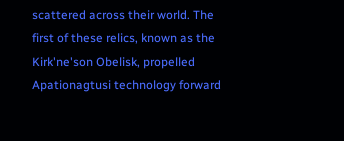scattered across their world. The first of these relics, known as the Kirk'ne'son Obelisk, propelled Apationagtusi technology forward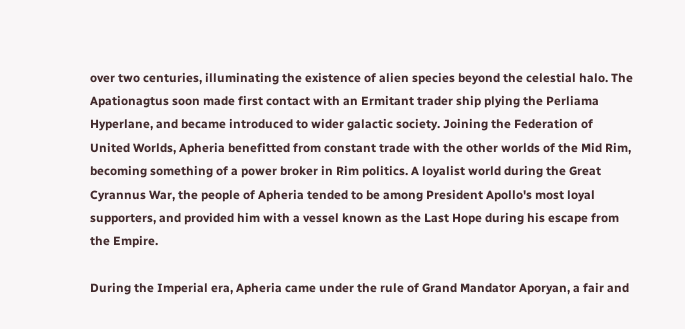over two centuries, illuminating the existence of alien species beyond the celestial halo. The Apationagtus soon made first contact with an Ermitant trader ship plying the Perliama Hyperlane, and became introduced to wider galactic society. Joining the Federation of United Worlds, Apheria benefitted from constant trade with the other worlds of the Mid Rim, becoming something of a power broker in Rim politics. A loyalist world during the Great Cyrannus War, the people of Apheria tended to be among President Apollo's most loyal supporters, and provided him with a vessel known as the Last Hope during his escape from the Empire.

During the Imperial era, Apheria came under the rule of Grand Mandator Aporyan, a fair and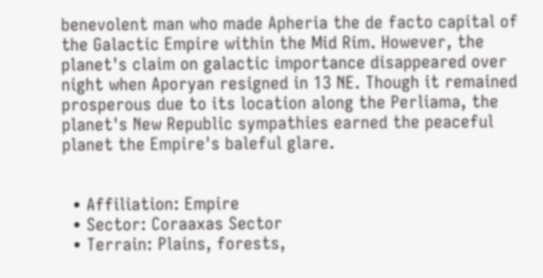benevolent man who made Apheria the de facto capital of the Galactic Empire within the Mid Rim. However, the planet's claim on galactic importance disappeared over night when Aporyan resigned in 13 NE. Though it remained prosperous due to its location along the Perliama, the planet's New Republic sympathies earned the peaceful planet the Empire's baleful glare.


  • Affiliation: Empire
  • Sector: Coraaxas Sector
  • Terrain: Plains, forests,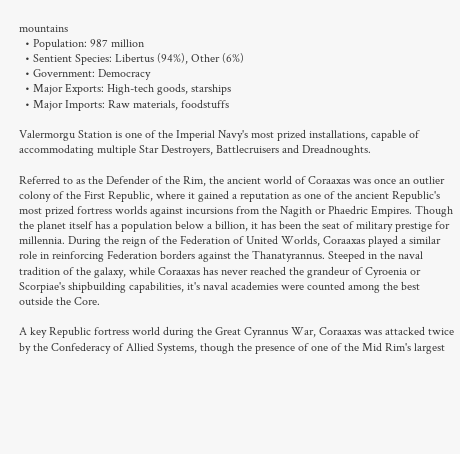mountains
  • Population: 987 million
  • Sentient Species: Libertus (94%), Other (6%)
  • Government: Democracy
  • Major Exports: High-tech goods, starships
  • Major Imports: Raw materials, foodstuffs

Valermorgu Station is one of the Imperial Navy's most prized installations, capable of accommodating multiple Star Destroyers, Battlecruisers and Dreadnoughts.

Referred to as the Defender of the Rim, the ancient world of Coraaxas was once an outlier colony of the First Republic, where it gained a reputation as one of the ancient Republic's most prized fortress worlds against incursions from the Nagith or Phaedric Empires. Though the planet itself has a population below a billion, it has been the seat of military prestige for millennia. During the reign of the Federation of United Worlds, Coraaxas played a similar role in reinforcing Federation borders against the Thanatyrannus. Steeped in the naval tradition of the galaxy, while Coraaxas has never reached the grandeur of Cyroenia or Scorpiae's shipbuilding capabilities, it's naval academies were counted among the best outside the Core.

A key Republic fortress world during the Great Cyrannus War, Coraaxas was attacked twice by the Confederacy of Allied Systems, though the presence of one of the Mid Rim's largest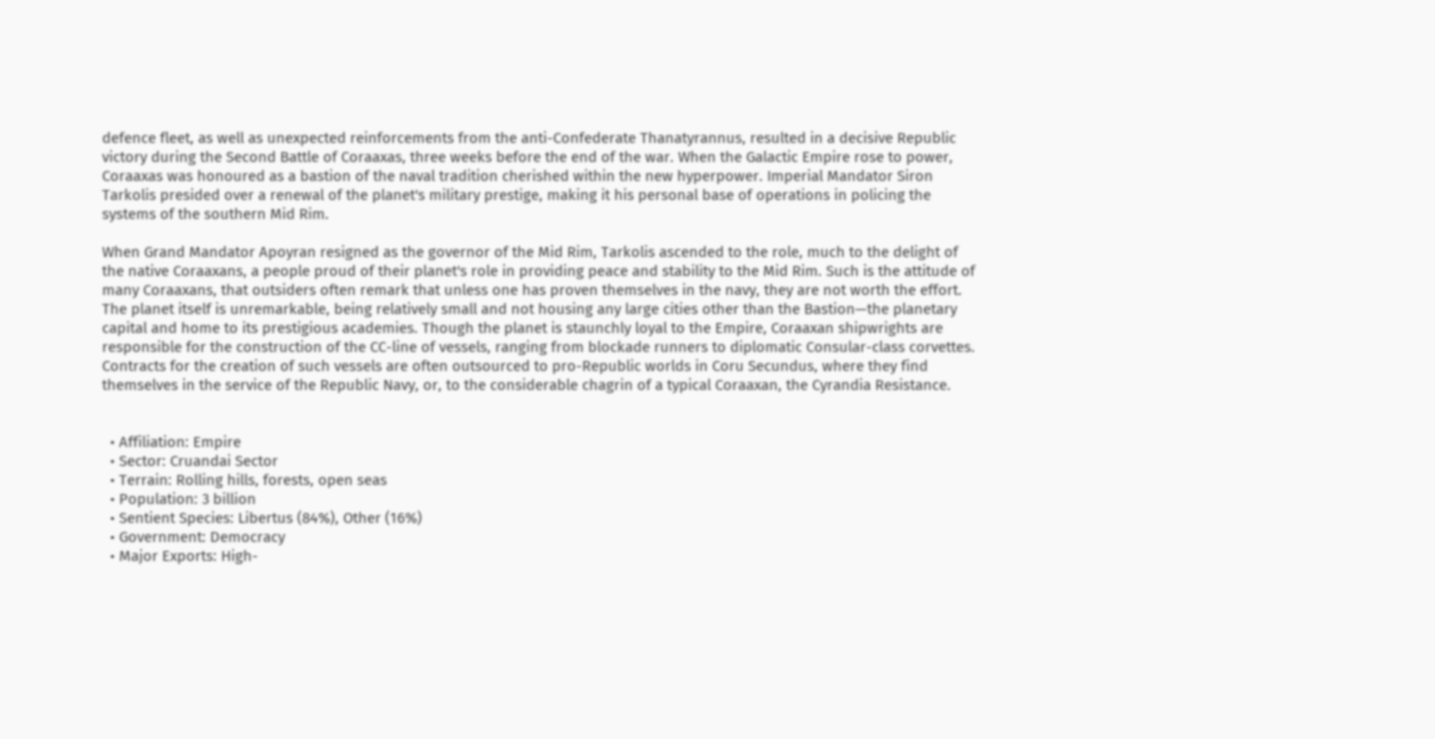defence fleet, as well as unexpected reinforcements from the anti-Confederate Thanatyrannus, resulted in a decisive Republic victory during the Second Battle of Coraaxas, three weeks before the end of the war. When the Galactic Empire rose to power, Coraaxas was honoured as a bastion of the naval tradition cherished within the new hyperpower. Imperial Mandator Siron Tarkolis presided over a renewal of the planet's military prestige, making it his personal base of operations in policing the systems of the southern Mid Rim.

When Grand Mandator Apoyran resigned as the governor of the Mid Rim, Tarkolis ascended to the role, much to the delight of the native Coraaxans, a people proud of their planet's role in providing peace and stability to the Mid Rim. Such is the attitude of many Coraaxans, that outsiders often remark that unless one has proven themselves in the navy, they are not worth the effort. The planet itself is unremarkable, being relatively small and not housing any large cities other than the Bastion—the planetary capital and home to its prestigious academies. Though the planet is staunchly loyal to the Empire, Coraaxan shipwrights are responsible for the construction of the CC-line of vessels, ranging from blockade runners to diplomatic Consular-class corvettes. Contracts for the creation of such vessels are often outsourced to pro-Republic worlds in Coru Secundus, where they find themselves in the service of the Republic Navy, or, to the considerable chagrin of a typical Coraaxan, the Cyrandia Resistance.


  • Affiliation: Empire
  • Sector: Cruandai Sector
  • Terrain: Rolling hills, forests, open seas
  • Population: 3 billion
  • Sentient Species: Libertus (84%), Other (16%)
  • Government: Democracy
  • Major Exports: High-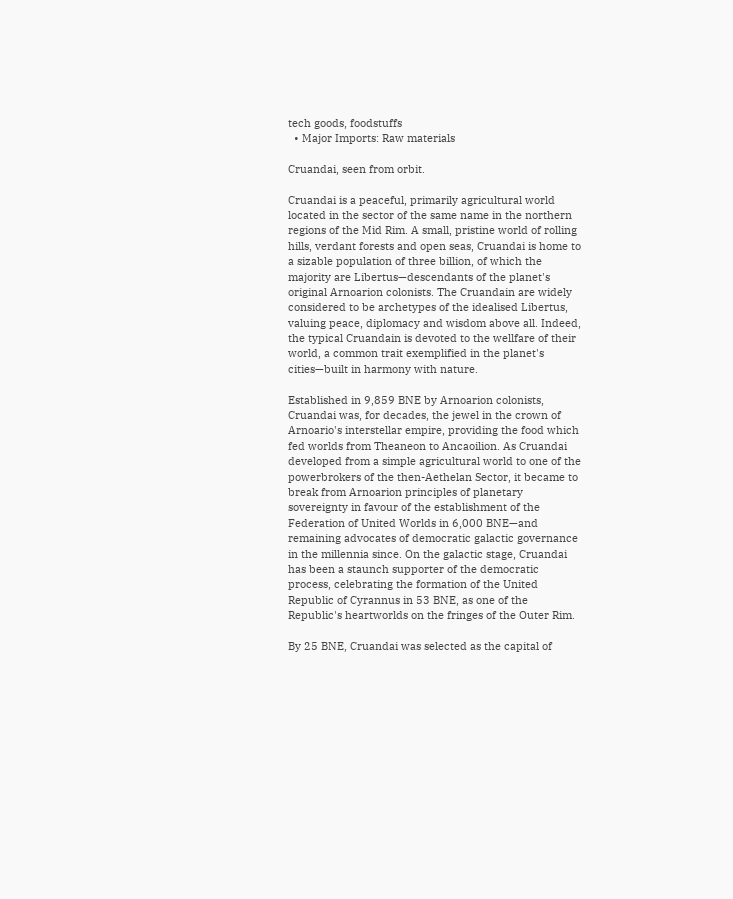tech goods, foodstuffs
  • Major Imports: Raw materials

Cruandai, seen from orbit.

Cruandai is a peaceful, primarily agricultural world located in the sector of the same name in the northern regions of the Mid Rim. A small, pristine world of rolling hills, verdant forests and open seas, Cruandai is home to a sizable population of three billion, of which the majority are Libertus—descendants of the planet's original Arnoarion colonists. The Cruandain are widely considered to be archetypes of the idealised Libertus, valuing peace, diplomacy and wisdom above all. Indeed, the typical Cruandain is devoted to the wellfare of their world, a common trait exemplified in the planet's cities—built in harmony with nature.

Established in 9,859 BNE by Arnoarion colonists, Cruandai was, for decades, the jewel in the crown of Arnoario's interstellar empire, providing the food which fed worlds from Theaneon to Ancaoilion. As Cruandai developed from a simple agricultural world to one of the powerbrokers of the then-Aethelan Sector, it became to break from Arnoarion principles of planetary sovereignty in favour of the establishment of the Federation of United Worlds in 6,000 BNE—and remaining advocates of democratic galactic governance in the millennia since. On the galactic stage, Cruandai has been a staunch supporter of the democratic process, celebrating the formation of the United Republic of Cyrannus in 53 BNE, as one of the Republic's heartworlds on the fringes of the Outer Rim.

By 25 BNE, Cruandai was selected as the capital of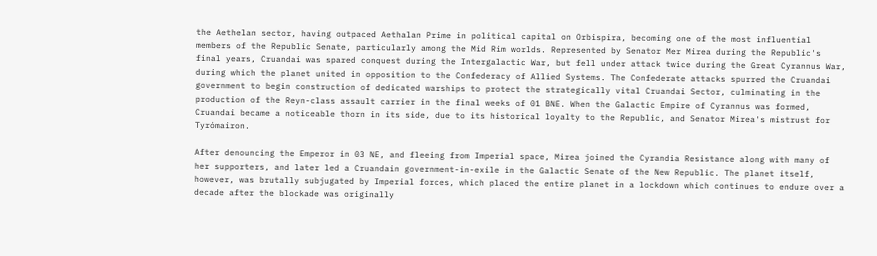the Aethelan sector, having outpaced Aethalan Prime in political capital on Orbispira, becoming one of the most influential members of the Republic Senate, particularly among the Mid Rim worlds. Represented by Senator Mer Mirea during the Republic's final years, Cruandai was spared conquest during the Intergalactic War, but fell under attack twice during the Great Cyrannus War, during which the planet united in opposition to the Confederacy of Allied Systems. The Confederate attacks spurred the Cruandai government to begin construction of dedicated warships to protect the strategically vital Cruandai Sector, culminating in the production of the Reyn-class assault carrier in the final weeks of 01 BNE. When the Galactic Empire of Cyrannus was formed, Cruandai became a noticeable thorn in its side, due to its historical loyalty to the Republic, and Senator Mirea's mistrust for Tyrómairon.

After denouncing the Emperor in 03 NE, and fleeing from Imperial space, Mirea joined the Cyrandia Resistance along with many of her supporters, and later led a Cruandain government-in-exile in the Galactic Senate of the New Republic. The planet itself, however, was brutally subjugated by Imperial forces, which placed the entire planet in a lockdown which continues to endure over a decade after the blockade was originally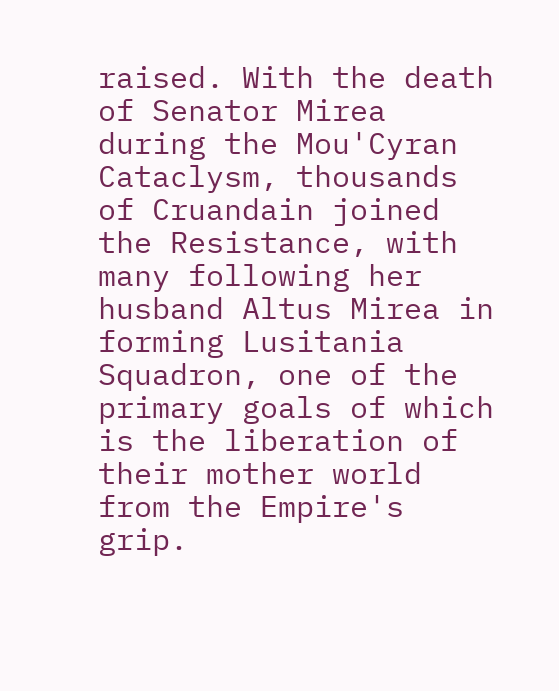raised. With the death of Senator Mirea during the Mou'Cyran Cataclysm, thousands of Cruandain joined the Resistance, with many following her husband Altus Mirea in forming Lusitania Squadron, one of the primary goals of which is the liberation of their mother world from the Empire's grip.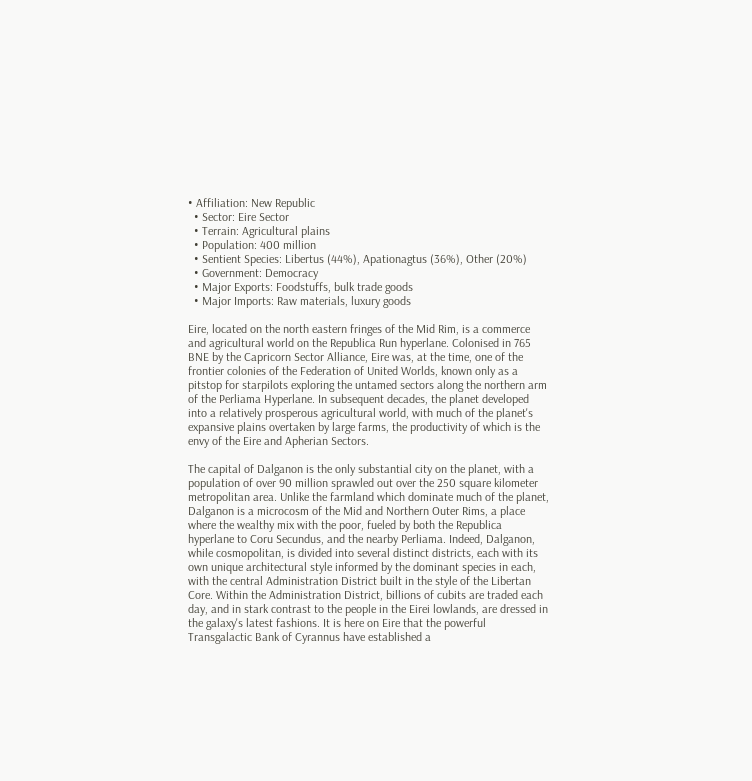• Affiliation: New Republic
  • Sector: Eire Sector
  • Terrain: Agricultural plains
  • Population: 400 million
  • Sentient Species: Libertus (44%), Apationagtus (36%), Other (20%)
  • Government: Democracy
  • Major Exports: Foodstuffs, bulk trade goods
  • Major Imports: Raw materials, luxury goods

Eire, located on the north eastern fringes of the Mid Rim, is a commerce and agricultural world on the Republica Run hyperlane. Colonised in 765 BNE by the Capricorn Sector Alliance, Eire was, at the time, one of the frontier colonies of the Federation of United Worlds, known only as a pitstop for starpilots exploring the untamed sectors along the northern arm of the Perliama Hyperlane. In subsequent decades, the planet developed into a relatively prosperous agricultural world, with much of the planet's expansive plains overtaken by large farms, the productivity of which is the envy of the Eire and Apherian Sectors.

The capital of Dalganon is the only substantial city on the planet, with a population of over 90 million sprawled out over the 250 square kilometer metropolitan area. Unlike the farmland which dominate much of the planet, Dalganon is a microcosm of the Mid and Northern Outer Rims, a place where the wealthy mix with the poor, fueled by both the Republica hyperlane to Coru Secundus, and the nearby Perliama. Indeed, Dalganon, while cosmopolitan, is divided into several distinct districts, each with its own unique architectural style informed by the dominant species in each, with the central Administration District built in the style of the Libertan Core. Within the Administration District, billions of cubits are traded each day, and in stark contrast to the people in the Eirei lowlands, are dressed in the galaxy's latest fashions. It is here on Eire that the powerful Transgalactic Bank of Cyrannus have established a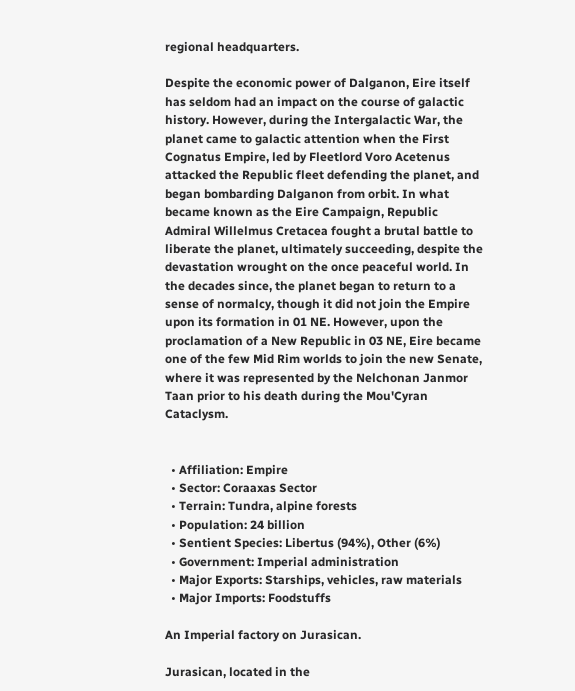regional headquarters.

Despite the economic power of Dalganon, Eire itself has seldom had an impact on the course of galactic history. However, during the Intergalactic War, the planet came to galactic attention when the First Cognatus Empire, led by Fleetlord Voro Acetenus attacked the Republic fleet defending the planet, and began bombarding Dalganon from orbit. In what became known as the Eire Campaign, Republic Admiral Willelmus Cretacea fought a brutal battle to liberate the planet, ultimately succeeding, despite the devastation wrought on the once peaceful world. In the decades since, the planet began to return to a sense of normalcy, though it did not join the Empire upon its formation in 01 NE. However, upon the proclamation of a New Republic in 03 NE, Eire became one of the few Mid Rim worlds to join the new Senate, where it was represented by the Nelchonan Janmor Taan prior to his death during the Mou'Cyran Cataclysm.


  • Affiliation: Empire
  • Sector: Coraaxas Sector
  • Terrain: Tundra, alpine forests
  • Population: 24 billion
  • Sentient Species: Libertus (94%), Other (6%)
  • Government: Imperial administration
  • Major Exports: Starships, vehicles, raw materials
  • Major Imports: Foodstuffs

An Imperial factory on Jurasican.

Jurasican, located in the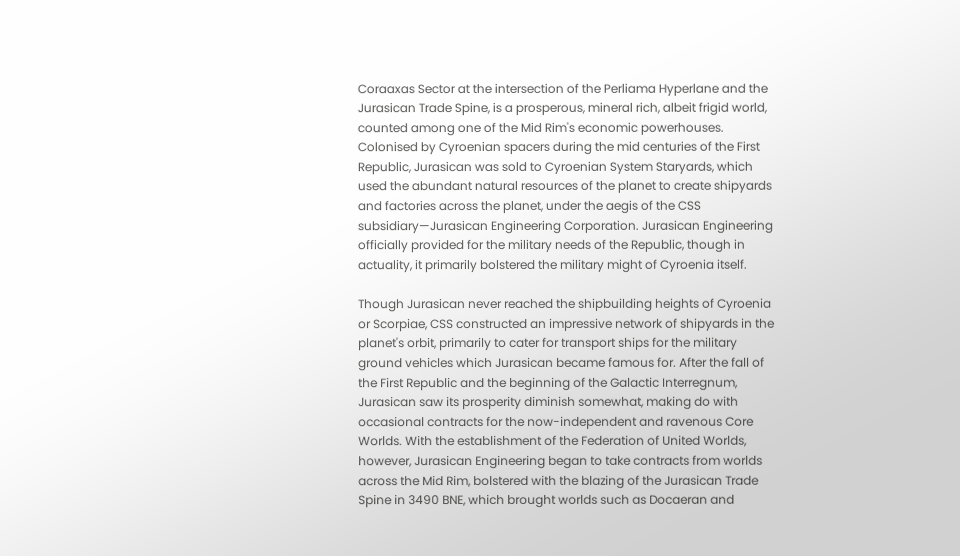Coraaxas Sector at the intersection of the Perliama Hyperlane and the Jurasican Trade Spine, is a prosperous, mineral rich, albeit frigid world, counted among one of the Mid Rim's economic powerhouses. Colonised by Cyroenian spacers during the mid centuries of the First Republic, Jurasican was sold to Cyroenian System Staryards, which used the abundant natural resources of the planet to create shipyards and factories across the planet, under the aegis of the CSS subsidiary—Jurasican Engineering Corporation. Jurasican Engineering officially provided for the military needs of the Republic, though in actuality, it primarily bolstered the military might of Cyroenia itself.

Though Jurasican never reached the shipbuilding heights of Cyroenia or Scorpiae, CSS constructed an impressive network of shipyards in the planet's orbit, primarily to cater for transport ships for the military ground vehicles which Jurasican became famous for. After the fall of the First Republic and the beginning of the Galactic Interregnum, Jurasican saw its prosperity diminish somewhat, making do with occasional contracts for the now-independent and ravenous Core Worlds. With the establishment of the Federation of United Worlds, however, Jurasican Engineering began to take contracts from worlds across the Mid Rim, bolstered with the blazing of the Jurasican Trade Spine in 3490 BNE, which brought worlds such as Docaeran and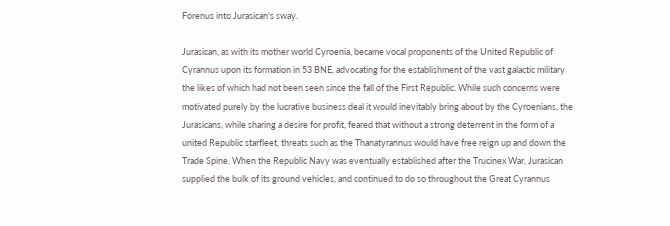Forenus into Jurasican's sway.

Jurasican, as with its mother world Cyroenia, became vocal proponents of the United Republic of Cyrannus upon its formation in 53 BNE, advocating for the establishment of the vast galactic military the likes of which had not been seen since the fall of the First Republic. While such concerns were motivated purely by the lucrative business deal it would inevitably bring about by the Cyroenians, the Jurasicans, while sharing a desire for profit, feared that without a strong deterrent in the form of a united Republic starfleet, threats such as the Thanatyrannus would have free reign up and down the Trade Spine. When the Republic Navy was eventually established after the Trucinex War, Jurasican supplied the bulk of its ground vehicles, and continued to do so throughout the Great Cyrannus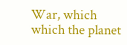War, which which the planet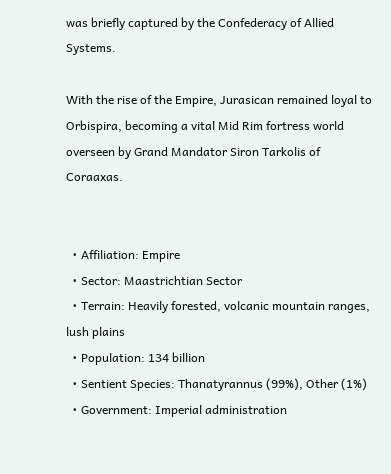was briefly captured by the Confederacy of Allied Systems.

With the rise of the Empire, Jurasican remained loyal to Orbispira, becoming a vital Mid Rim fortress world overseen by Grand Mandator Siron Tarkolis of Coraaxas.


  • Affiliation: Empire
  • Sector: Maastrichtian Sector
  • Terrain: Heavily forested, volcanic mountain ranges, lush plains
  • Population: 134 billion
  • Sentient Species: Thanatyrannus (99%), Other (1%)
  • Government: Imperial administration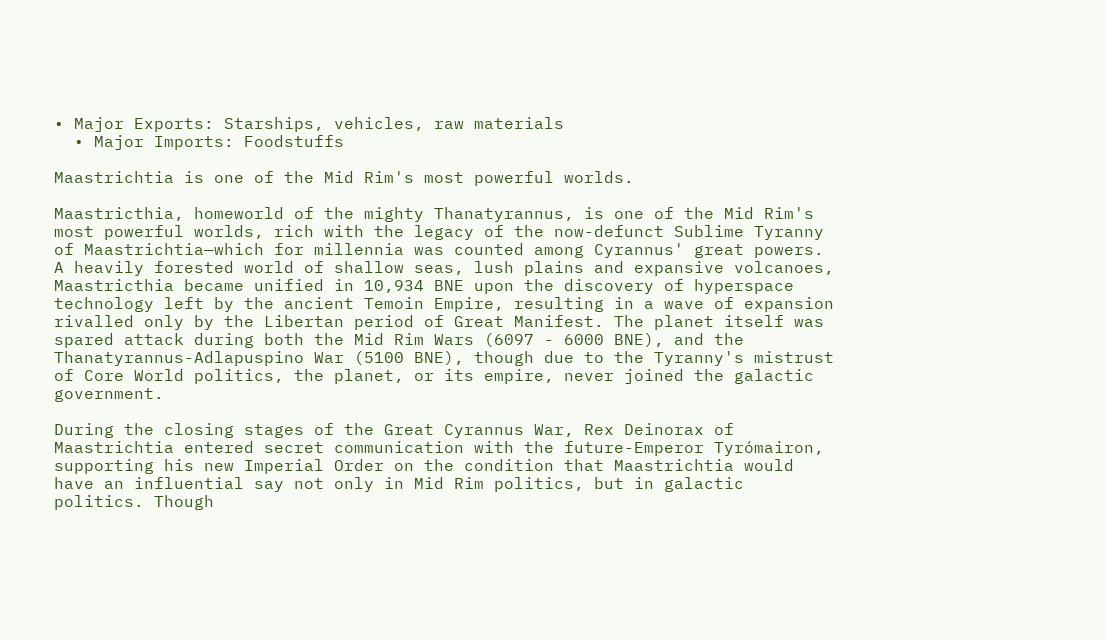• Major Exports: Starships, vehicles, raw materials
  • Major Imports: Foodstuffs

Maastrichtia is one of the Mid Rim's most powerful worlds.

Maastricthia, homeworld of the mighty Thanatyrannus, is one of the Mid Rim's most powerful worlds, rich with the legacy of the now-defunct Sublime Tyranny of Maastrichtia—which for millennia was counted among Cyrannus' great powers. A heavily forested world of shallow seas, lush plains and expansive volcanoes, Maastricthia became unified in 10,934 BNE upon the discovery of hyperspace technology left by the ancient Temoin Empire, resulting in a wave of expansion rivalled only by the Libertan period of Great Manifest. The planet itself was spared attack during both the Mid Rim Wars (6097 - 6000 BNE), and the Thanatyrannus-Adlapuspino War (5100 BNE), though due to the Tyranny's mistrust of Core World politics, the planet, or its empire, never joined the galactic government.

During the closing stages of the Great Cyrannus War, Rex Deinorax of Maastrichtia entered secret communication with the future-Emperor Tyrómairon, supporting his new Imperial Order on the condition that Maastrichtia would have an influential say not only in Mid Rim politics, but in galactic politics. Though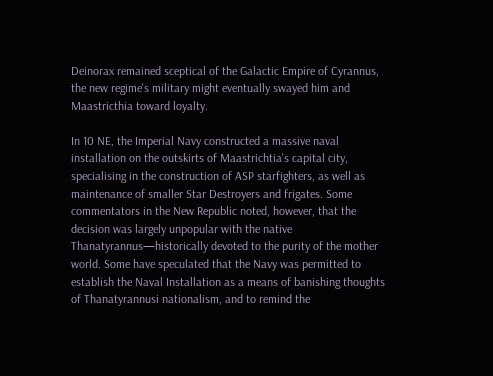Deinorax remained sceptical of the Galactic Empire of Cyrannus, the new regime's military might eventually swayed him and Maastricthia toward loyalty.

In 10 NE, the Imperial Navy constructed a massive naval installation on the outskirts of Maastrichtia's capital city, specialising in the construction of ASP starfighters, as well as maintenance of smaller Star Destroyers and frigates. Some commentators in the New Republic noted, however, that the decision was largely unpopular with the native Thanatyrannus—historically devoted to the purity of the mother world. Some have speculated that the Navy was permitted to establish the Naval Installation as a means of banishing thoughts of Thanatyrannusi nationalism, and to remind the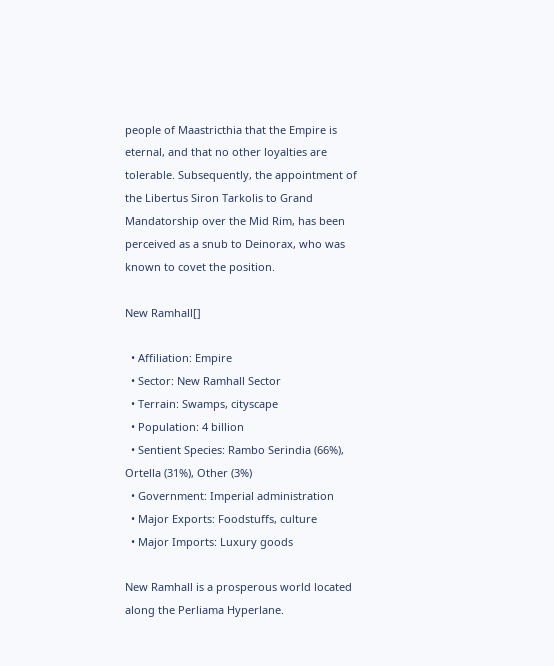people of Maastricthia that the Empire is eternal, and that no other loyalties are tolerable. Subsequently, the appointment of the Libertus Siron Tarkolis to Grand Mandatorship over the Mid Rim, has been perceived as a snub to Deinorax, who was known to covet the position.

New Ramhall[]

  • Affiliation: Empire
  • Sector: New Ramhall Sector
  • Terrain: Swamps, cityscape
  • Population: 4 billion
  • Sentient Species: Rambo Serindia (66%), Ortella (31%), Other (3%)
  • Government: Imperial administration
  • Major Exports: Foodstuffs, culture
  • Major Imports: Luxury goods

New Ramhall is a prosperous world located along the Perliama Hyperlane.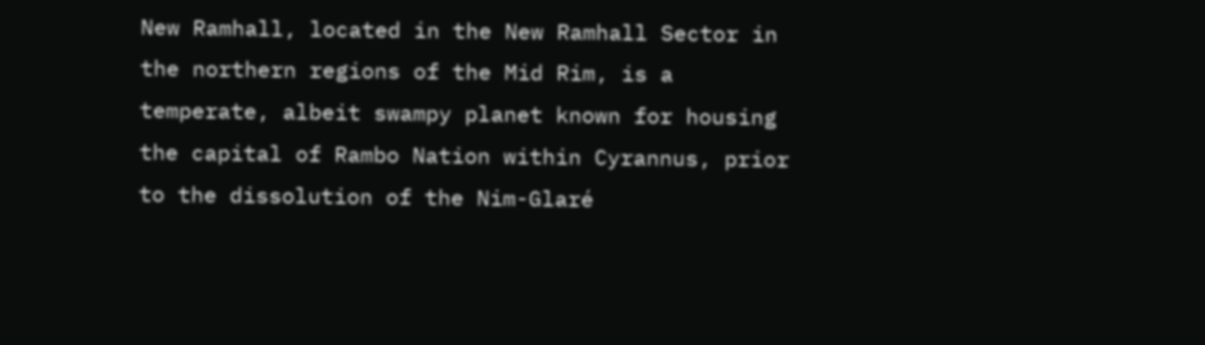New Ramhall, located in the New Ramhall Sector in the northern regions of the Mid Rim, is a temperate, albeit swampy planet known for housing the capital of Rambo Nation within Cyrannus, prior to the dissolution of the Nim-Glaré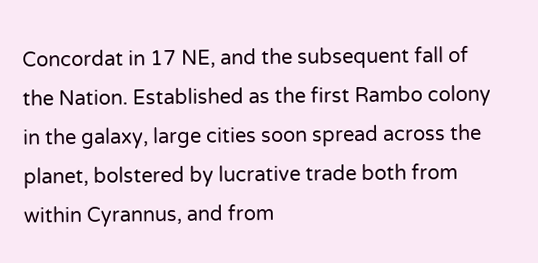Concordat in 17 NE, and the subsequent fall of the Nation. Established as the first Rambo colony in the galaxy, large cities soon spread across the planet, bolstered by lucrative trade both from within Cyrannus, and from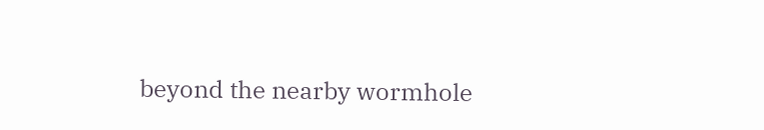beyond the nearby wormhole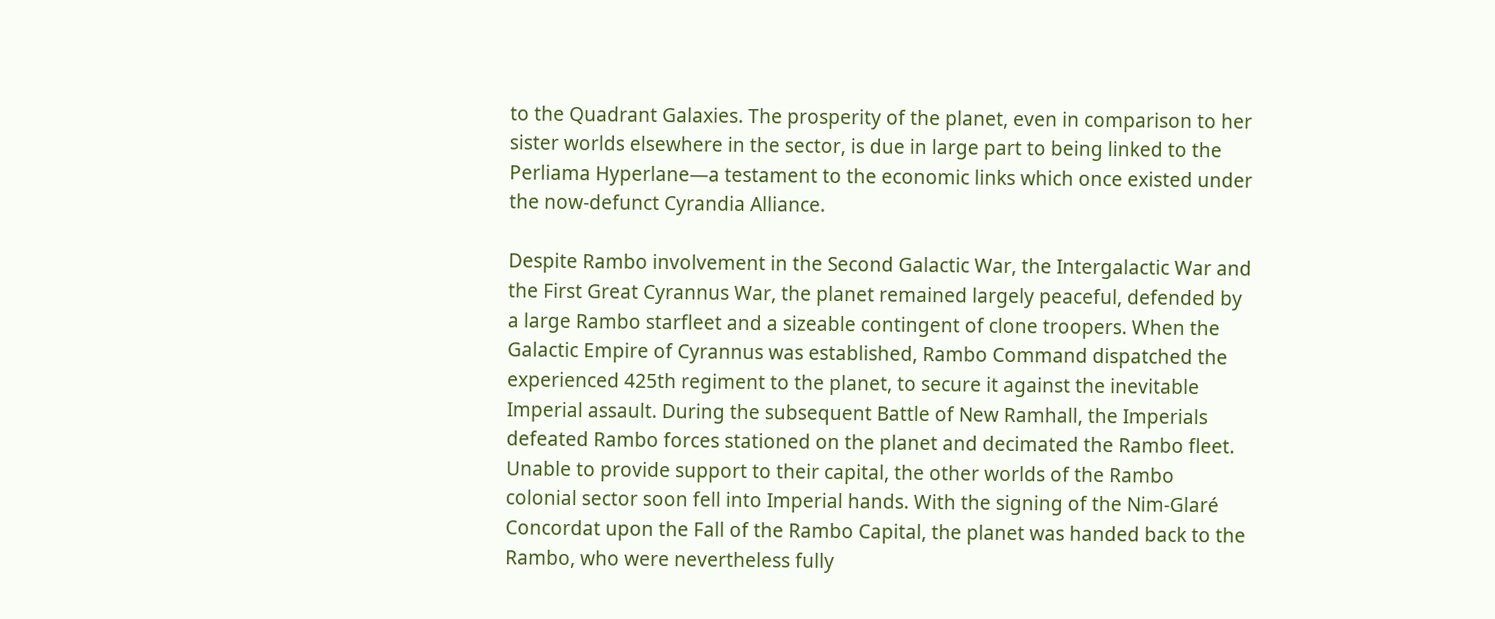to the Quadrant Galaxies. The prosperity of the planet, even in comparison to her sister worlds elsewhere in the sector, is due in large part to being linked to the Perliama Hyperlane—a testament to the economic links which once existed under the now-defunct Cyrandia Alliance.

Despite Rambo involvement in the Second Galactic War, the Intergalactic War and the First Great Cyrannus War, the planet remained largely peaceful, defended by a large Rambo starfleet and a sizeable contingent of clone troopers. When the Galactic Empire of Cyrannus was established, Rambo Command dispatched the experienced 425th regiment to the planet, to secure it against the inevitable Imperial assault. During the subsequent Battle of New Ramhall, the Imperials defeated Rambo forces stationed on the planet and decimated the Rambo fleet. Unable to provide support to their capital, the other worlds of the Rambo colonial sector soon fell into Imperial hands. With the signing of the Nim-Glaré Concordat upon the Fall of the Rambo Capital, the planet was handed back to the Rambo, who were nevertheless fully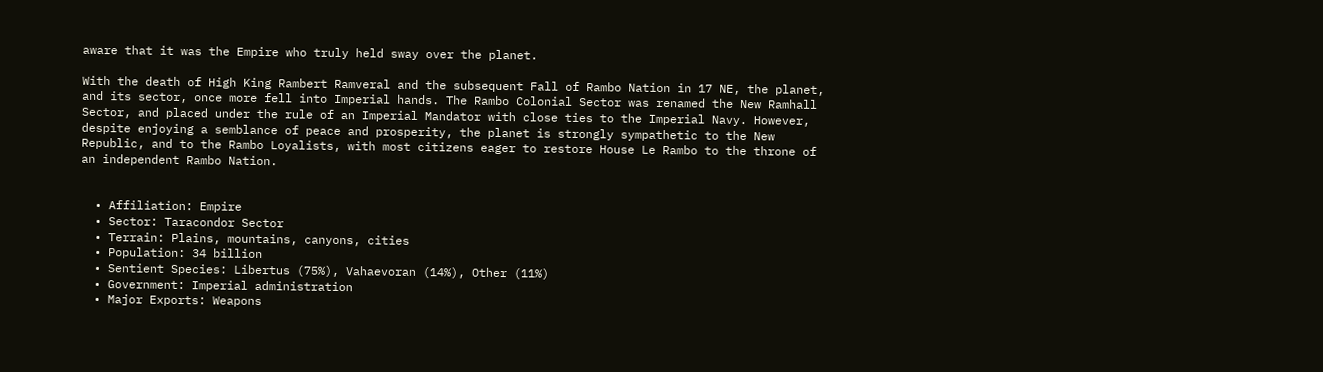aware that it was the Empire who truly held sway over the planet.

With the death of High King Rambert Ramveral and the subsequent Fall of Rambo Nation in 17 NE, the planet, and its sector, once more fell into Imperial hands. The Rambo Colonial Sector was renamed the New Ramhall Sector, and placed under the rule of an Imperial Mandator with close ties to the Imperial Navy. However, despite enjoying a semblance of peace and prosperity, the planet is strongly sympathetic to the New Republic, and to the Rambo Loyalists, with most citizens eager to restore House Le Rambo to the throne of an independent Rambo Nation.


  • Affiliation: Empire
  • Sector: Taracondor Sector
  • Terrain: Plains, mountains, canyons, cities
  • Population: 34 billion
  • Sentient Species: Libertus (75%), Vahaevoran (14%), Other (11%)
  • Government: Imperial administration
  • Major Exports: Weapons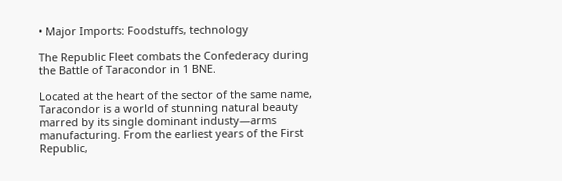• Major Imports: Foodstuffs, technology

The Republic Fleet combats the Confederacy during the Battle of Taracondor in 1 BNE.

Located at the heart of the sector of the same name, Taracondor is a world of stunning natural beauty marred by its single dominant industy—arms manufacturing. From the earliest years of the First Republic,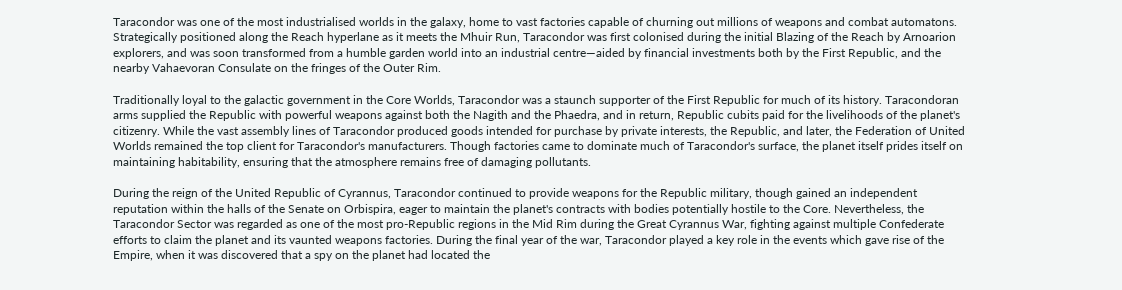Taracondor was one of the most industrialised worlds in the galaxy, home to vast factories capable of churning out millions of weapons and combat automatons. Strategically positioned along the Reach hyperlane as it meets the Mhuir Run, Taracondor was first colonised during the initial Blazing of the Reach by Arnoarion explorers, and was soon transformed from a humble garden world into an industrial centre—aided by financial investments both by the First Republic, and the nearby Vahaevoran Consulate on the fringes of the Outer Rim.

Traditionally loyal to the galactic government in the Core Worlds, Taracondor was a staunch supporter of the First Republic for much of its history. Taracondoran arms supplied the Republic with powerful weapons against both the Nagith and the Phaedra, and in return, Republic cubits paid for the livelihoods of the planet's citizenry. While the vast assembly lines of Taracondor produced goods intended for purchase by private interests, the Republic, and later, the Federation of United Worlds remained the top client for Taracondor's manufacturers. Though factories came to dominate much of Taracondor's surface, the planet itself prides itself on maintaining habitability, ensuring that the atmosphere remains free of damaging pollutants.

During the reign of the United Republic of Cyrannus, Taracondor continued to provide weapons for the Republic military, though gained an independent reputation within the halls of the Senate on Orbispira, eager to maintain the planet's contracts with bodies potentially hostile to the Core. Nevertheless, the Taracondor Sector was regarded as one of the most pro-Republic regions in the Mid Rim during the Great Cyrannus War, fighting against multiple Confederate efforts to claim the planet and its vaunted weapons factories. During the final year of the war, Taracondor played a key role in the events which gave rise of the Empire, when it was discovered that a spy on the planet had located the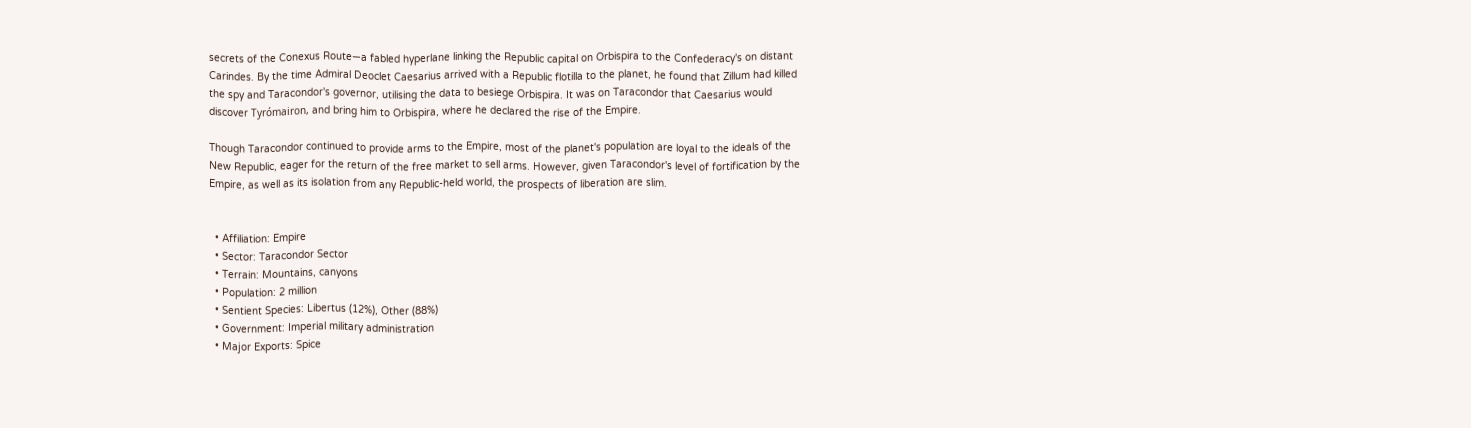secrets of the Conexus Route—a fabled hyperlane linking the Republic capital on Orbispira to the Confederacy's on distant Carindes. By the time Admiral Deoclet Caesarius arrived with a Republic flotilla to the planet, he found that Zillum had killed the spy and Taracondor's governor, utilising the data to besiege Orbispira. It was on Taracondor that Caesarius would discover Tyrómairon, and bring him to Orbispira, where he declared the rise of the Empire.

Though Taracondor continued to provide arms to the Empire, most of the planet's population are loyal to the ideals of the New Republic, eager for the return of the free market to sell arms. However, given Taracondor's level of fortification by the Empire, as well as its isolation from any Republic-held world, the prospects of liberation are slim.


  • Affiliation: Empire
  • Sector: Taracondor Sector
  • Terrain: Mountains, canyons
  • Population: 2 million
  • Sentient Species: Libertus (12%), Other (88%)
  • Government: Imperial military administration
  • Major Exports: Spice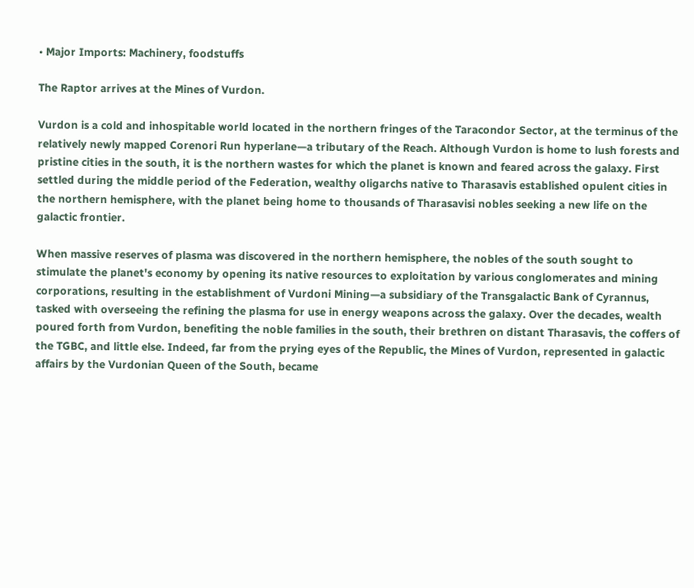• Major Imports: Machinery, foodstuffs

The Raptor arrives at the Mines of Vurdon.

Vurdon is a cold and inhospitable world located in the northern fringes of the Taracondor Sector, at the terminus of the relatively newly mapped Corenori Run hyperlane—a tributary of the Reach. Although Vurdon is home to lush forests and pristine cities in the south, it is the northern wastes for which the planet is known and feared across the galaxy. First settled during the middle period of the Federation, wealthy oligarchs native to Tharasavis established opulent cities in the northern hemisphere, with the planet being home to thousands of Tharasavisi nobles seeking a new life on the galactic frontier.

When massive reserves of plasma was discovered in the northern hemisphere, the nobles of the south sought to stimulate the planet's economy by opening its native resources to exploitation by various conglomerates and mining corporations, resulting in the establishment of Vurdoni Mining—a subsidiary of the Transgalactic Bank of Cyrannus, tasked with overseeing the refining the plasma for use in energy weapons across the galaxy. Over the decades, wealth poured forth from Vurdon, benefiting the noble families in the south, their brethren on distant Tharasavis, the coffers of the TGBC, and little else. Indeed, far from the prying eyes of the Republic, the Mines of Vurdon, represented in galactic affairs by the Vurdonian Queen of the South, became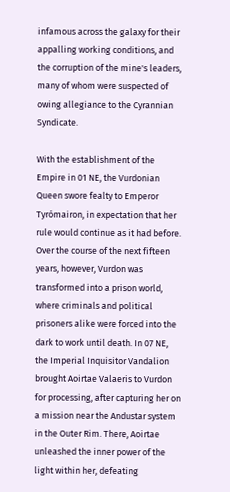infamous across the galaxy for their appalling working conditions, and the corruption of the mine's leaders, many of whom were suspected of owing allegiance to the Cyrannian Syndicate.

With the establishment of the Empire in 01 NE, the Vurdonian Queen swore fealty to Emperor Tyrómairon, in expectation that her rule would continue as it had before. Over the course of the next fifteen years, however, Vurdon was transformed into a prison world, where criminals and political prisoners alike were forced into the dark to work until death. In 07 NE, the Imperial Inquisitor Vandalion brought Aoirtae Valaeris to Vurdon for processing, after capturing her on a mission near the Andustar system in the Outer Rim. There, Aoirtae unleashed the inner power of the light within her, defeating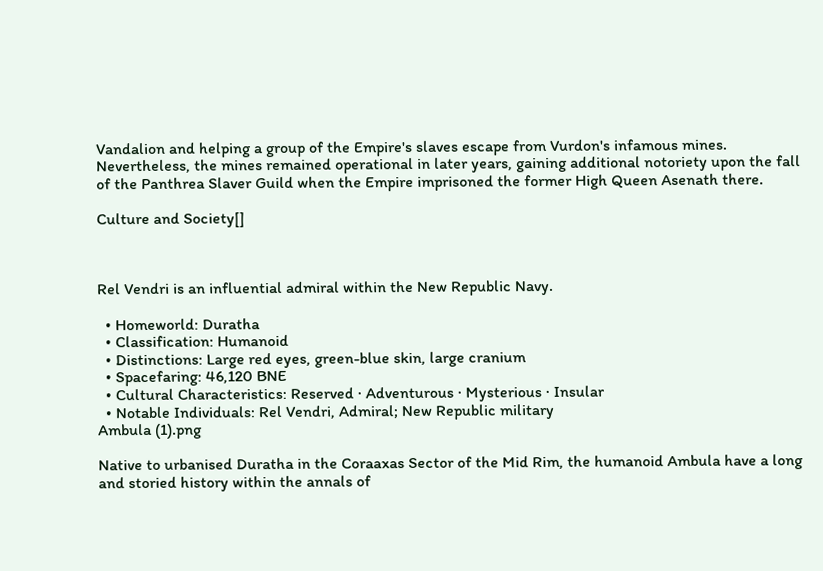Vandalion and helping a group of the Empire's slaves escape from Vurdon's infamous mines. Nevertheless, the mines remained operational in later years, gaining additional notoriety upon the fall of the Panthrea Slaver Guild when the Empire imprisoned the former High Queen Asenath there.

Culture and Society[]



Rel Vendri is an influential admiral within the New Republic Navy.

  • Homeworld: Duratha
  • Classification: Humanoid
  • Distinctions: Large red eyes, green-blue skin, large cranium
  • Spacefaring: 46,120 BNE
  • Cultural Characteristics: Reserved · Adventurous · Mysterious · Insular
  • Notable Individuals: Rel Vendri, Admiral; New Republic military
Ambula (1).png

Native to urbanised Duratha in the Coraaxas Sector of the Mid Rim, the humanoid Ambula have a long and storied history within the annals of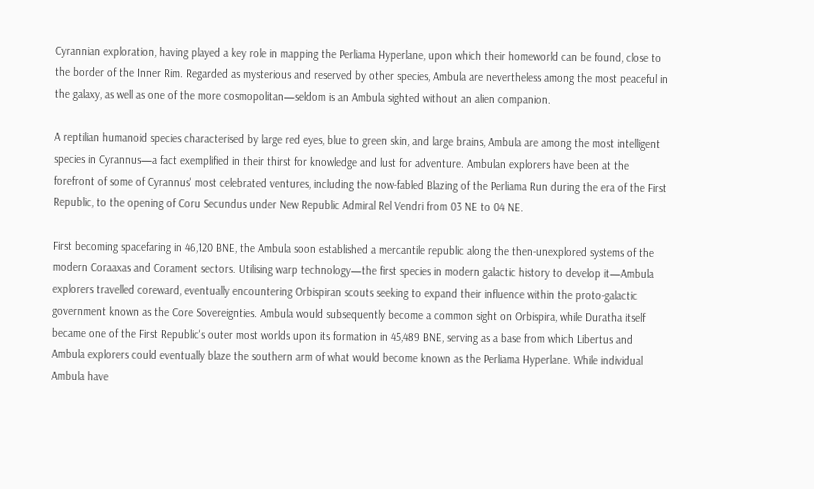Cyrannian exploration, having played a key role in mapping the Perliama Hyperlane, upon which their homeworld can be found, close to the border of the Inner Rim. Regarded as mysterious and reserved by other species, Ambula are nevertheless among the most peaceful in the galaxy, as well as one of the more cosmopolitan—seldom is an Ambula sighted without an alien companion.

A reptilian humanoid species characterised by large red eyes, blue to green skin, and large brains, Ambula are among the most intelligent species in Cyrannus—a fact exemplified in their thirst for knowledge and lust for adventure. Ambulan explorers have been at the forefront of some of Cyrannus' most celebrated ventures, including the now-fabled Blazing of the Perliama Run during the era of the First Republic, to the opening of Coru Secundus under New Republic Admiral Rel Vendri from 03 NE to 04 NE.

First becoming spacefaring in 46,120 BNE, the Ambula soon established a mercantile republic along the then-unexplored systems of the modern Coraaxas and Corament sectors. Utilising warp technology—the first species in modern galactic history to develop it—Ambula explorers travelled coreward, eventually encountering Orbispiran scouts seeking to expand their influence within the proto-galactic government known as the Core Sovereignties. Ambula would subsequently become a common sight on Orbispira, while Duratha itself became one of the First Republic's outer most worlds upon its formation in 45,489 BNE, serving as a base from which Libertus and Ambula explorers could eventually blaze the southern arm of what would become known as the Perliama Hyperlane. While individual Ambula have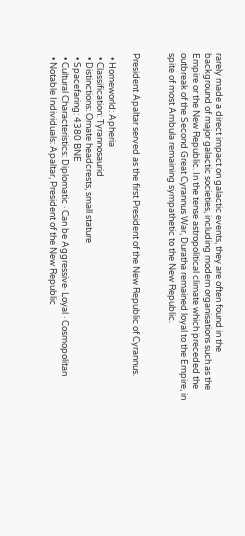rarely made a direct impact on galactic events, they are often found in the background of major galactic societies, including modern organisations such as the Empire or the New Republic. In the tense astropolitical climate which preceded the outbreak of the Second Great Cyrannus War, Duratha remained loyal to the Empire, in spite of most Ambula remaining sympathetic to the New Republic.


President Apaltar served as the first President of the New Republic of Cyrannus.

  • Homeworld: Apheria
  • Classification: Tyrannosaurid
  • Distinctions: Ornate headcrests, small stature
  • Spacefaring: 4380 BNE
  • Cultural Characteristics: Diplomatic · Can be Aggressive· Loyal · Cosmopolitan
  • Notable Individuals: Apaltar, President of the New Republic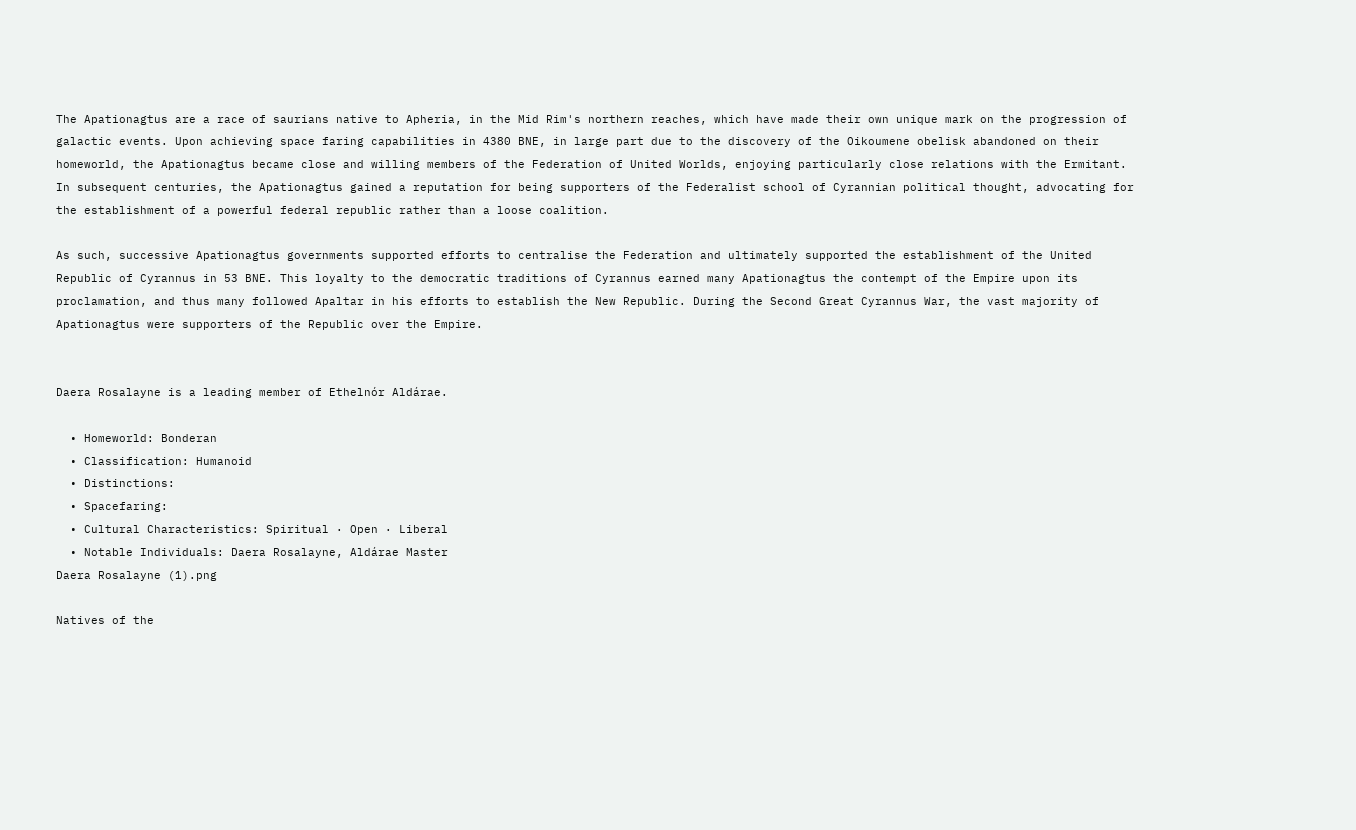The Apationagtus are a race of saurians native to Apheria, in the Mid Rim's northern reaches, which have made their own unique mark on the progression of galactic events. Upon achieving space faring capabilities in 4380 BNE, in large part due to the discovery of the Oikoumene obelisk abandoned on their homeworld, the Apationagtus became close and willing members of the Federation of United Worlds, enjoying particularly close relations with the Ermitant. In subsequent centuries, the Apationagtus gained a reputation for being supporters of the Federalist school of Cyrannian political thought, advocating for the establishment of a powerful federal republic rather than a loose coalition.

As such, successive Apationagtus governments supported efforts to centralise the Federation and ultimately supported the establishment of the United Republic of Cyrannus in 53 BNE. This loyalty to the democratic traditions of Cyrannus earned many Apationagtus the contempt of the Empire upon its proclamation, and thus many followed Apaltar in his efforts to establish the New Republic. During the Second Great Cyrannus War, the vast majority of Apationagtus were supporters of the Republic over the Empire.


Daera Rosalayne is a leading member of Ethelnór Aldárae.

  • Homeworld: Bonderan
  • Classification: Humanoid
  • Distinctions:
  • Spacefaring:
  • Cultural Characteristics: Spiritual · Open · Liberal
  • Notable Individuals: Daera Rosalayne, Aldárae Master
Daera Rosalayne (1).png

Natives of the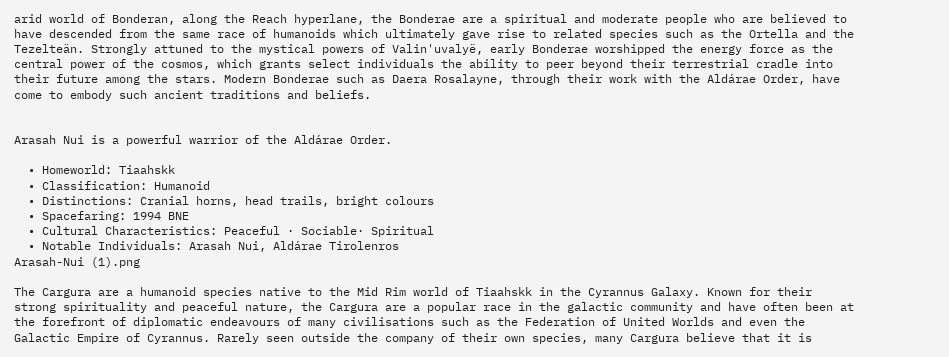arid world of Bonderan, along the Reach hyperlane, the Bonderae are a spiritual and moderate people who are believed to have descended from the same race of humanoids which ultimately gave rise to related species such as the Ortella and the Tezelteän. Strongly attuned to the mystical powers of Valin'uvalyë, early Bonderae worshipped the energy force as the central power of the cosmos, which grants select individuals the ability to peer beyond their terrestrial cradle into their future among the stars. Modern Bonderae such as Daera Rosalayne, through their work with the Aldárae Order, have come to embody such ancient traditions and beliefs.


Arasah Nui is a powerful warrior of the Aldárae Order.

  • Homeworld: Tiaahskk
  • Classification: Humanoid
  • Distinctions: Cranial horns, head trails, bright colours
  • Spacefaring: 1994 BNE
  • Cultural Characteristics: Peaceful · Sociable· Spiritual
  • Notable Individuals: Arasah Nui, Aldárae Tirolenros
Arasah-Nui (1).png

The Cargura are a humanoid species native to the Mid Rim world of Tiaahskk in the Cyrannus Galaxy. Known for their strong spirituality and peaceful nature, the Cargura are a popular race in the galactic community and have often been at the forefront of diplomatic endeavours of many civilisations such as the Federation of United Worlds and even the Galactic Empire of Cyrannus. Rarely seen outside the company of their own species, many Cargura believe that it is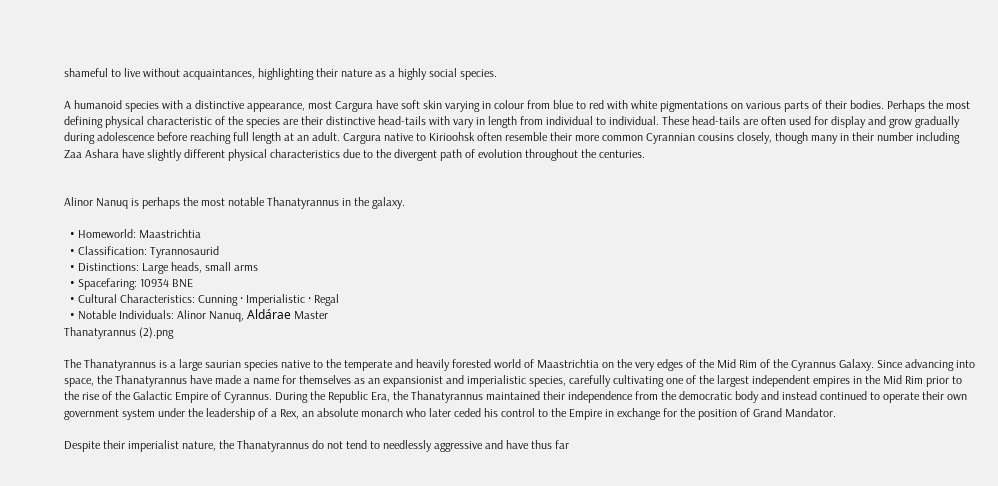shameful to live without acquaintances, highlighting their nature as a highly social species.

A humanoid species with a distinctive appearance, most Cargura have soft skin varying in colour from blue to red with white pigmentations on various parts of their bodies. Perhaps the most defining physical characteristic of the species are their distinctive head-tails with vary in length from individual to individual. These head-tails are often used for display and grow gradually during adolescence before reaching full length at an adult. Cargura native to Kirioohsk often resemble their more common Cyrannian cousins closely, though many in their number including Zaa Ashara have slightly different physical characteristics due to the divergent path of evolution throughout the centuries.


Alinor Nanuq is perhaps the most notable Thanatyrannus in the galaxy.

  • Homeworld: Maastrichtia
  • Classification: Tyrannosaurid
  • Distinctions: Large heads, small arms
  • Spacefaring: 10934 BNE
  • Cultural Characteristics: Cunning · Imperialistic · Regal
  • Notable Individuals: Alinor Nanuq, Aldárae Master
Thanatyrannus (2).png

The Thanatyrannus is a large saurian species native to the temperate and heavily forested world of Maastrichtia on the very edges of the Mid Rim of the Cyrannus Galaxy. Since advancing into space, the Thanatyrannus have made a name for themselves as an expansionist and imperialistic species, carefully cultivating one of the largest independent empires in the Mid Rim prior to the rise of the Galactic Empire of Cyrannus. During the Republic Era, the Thanatyrannus maintained their independence from the democratic body and instead continued to operate their own government system under the leadership of a Rex, an absolute monarch who later ceded his control to the Empire in exchange for the position of Grand Mandator.

Despite their imperialist nature, the Thanatyrannus do not tend to needlessly aggressive and have thus far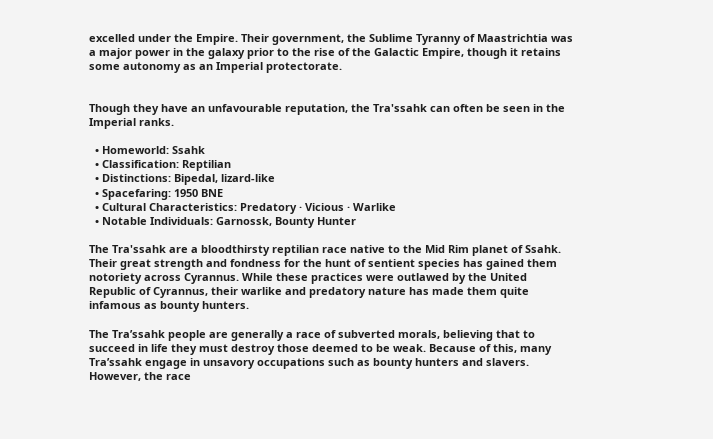excelled under the Empire. Their government, the Sublime Tyranny of Maastrichtia was a major power in the galaxy prior to the rise of the Galactic Empire, though it retains some autonomy as an Imperial protectorate.


Though they have an unfavourable reputation, the Tra'ssahk can often be seen in the Imperial ranks.

  • Homeworld: Ssahk
  • Classification: Reptilian
  • Distinctions: Bipedal, lizard-like
  • Spacefaring: 1950 BNE
  • Cultural Characteristics: Predatory · Vicious · Warlike
  • Notable Individuals: Garnossk, Bounty Hunter

The Tra'ssahk are a bloodthirsty reptilian race native to the Mid Rim planet of Ssahk. Their great strength and fondness for the hunt of sentient species has gained them notoriety across Cyrannus. While these practices were outlawed by the United Republic of Cyrannus, their warlike and predatory nature has made them quite infamous as bounty hunters.

The Tra’ssahk people are generally a race of subverted morals, believing that to succeed in life they must destroy those deemed to be weak. Because of this, many Tra’ssahk engage in unsavory occupations such as bounty hunters and slavers. However, the race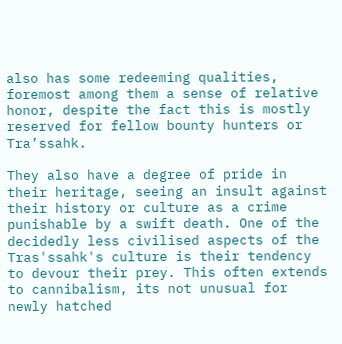also has some redeeming qualities, foremost among them a sense of relative honor, despite the fact this is mostly reserved for fellow bounty hunters or Tra’ssahk.

They also have a degree of pride in their heritage, seeing an insult against their history or culture as a crime punishable by a swift death. One of the decidedly less civilised aspects of the Tras'ssahk's culture is their tendency to devour their prey. This often extends to cannibalism, its not unusual for newly hatched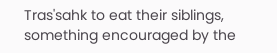Tras'sahk to eat their siblings, something encouraged by the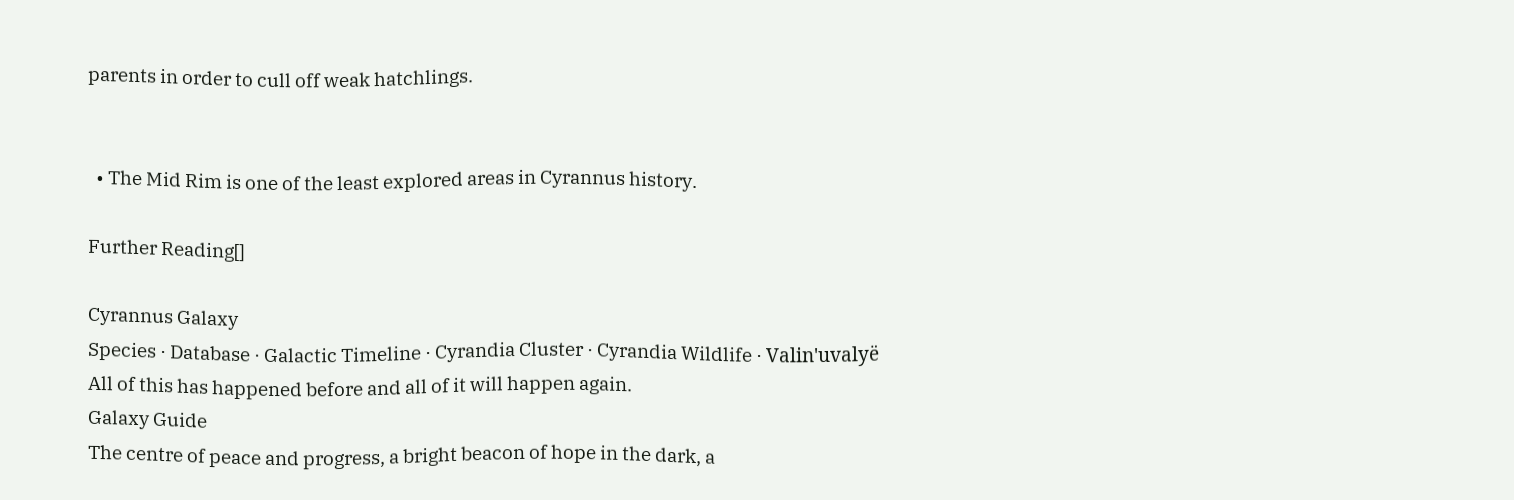parents in order to cull off weak hatchlings.


  • The Mid Rim is one of the least explored areas in Cyrannus history.

Further Reading[]

Cyrannus Galaxy
Species · Database · Galactic Timeline · Cyrandia Cluster · Cyrandia Wildlife · Valin'uvalyë
All of this has happened before and all of it will happen again.
Galaxy Guide
The centre of peace and progress, a bright beacon of hope in the dark, a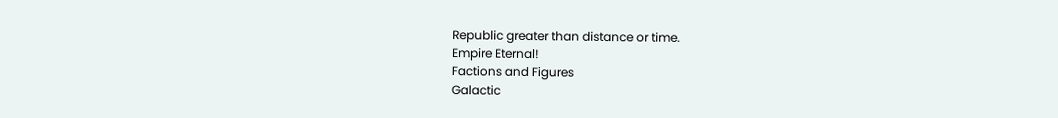Republic greater than distance or time.
Empire Eternal!
Factions and Figures
Galactic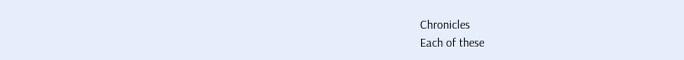Chronicles
Each of these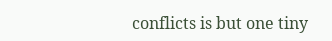conflicts is but one tiny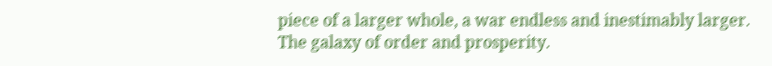piece of a larger whole, a war endless and inestimably larger.
The galaxy of order and prosperity.